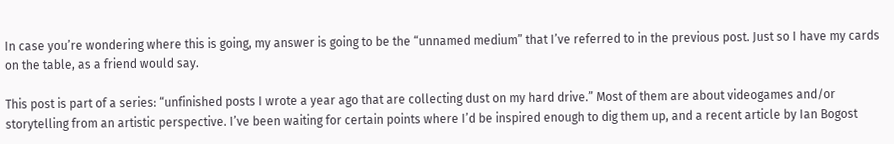In case you’re wondering where this is going, my answer is going to be the “unnamed medium” that I’ve referred to in the previous post. Just so I have my cards on the table, as a friend would say.

This post is part of a series: “unfinished posts I wrote a year ago that are collecting dust on my hard drive.” Most of them are about videogames and/or storytelling from an artistic perspective. I’ve been waiting for certain points where I’d be inspired enough to dig them up, and a recent article by Ian Bogost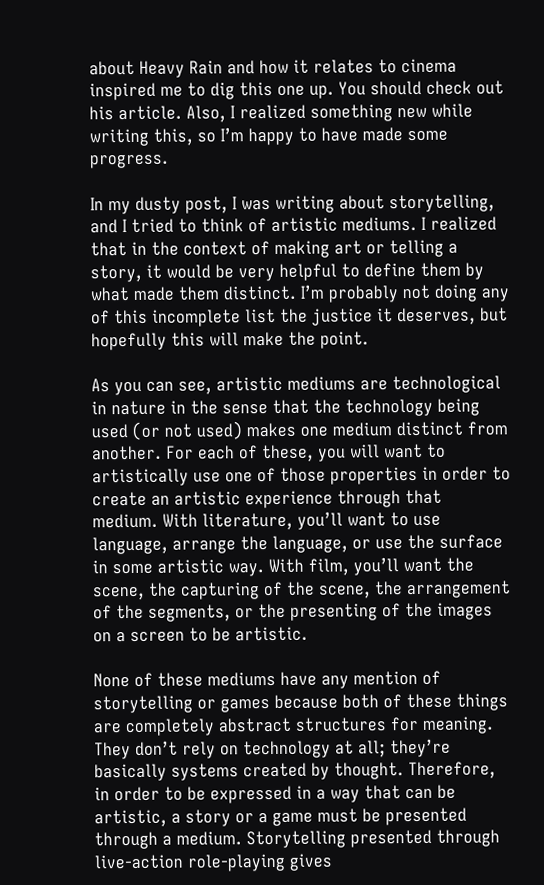about Heavy Rain and how it relates to cinema inspired me to dig this one up. You should check out his article. Also, I realized something new while writing this, so I’m happy to have made some progress.

In my dusty post, I was writing about storytelling, and I tried to think of artistic mediums. I realized that in the context of making art or telling a story, it would be very helpful to define them by what made them distinct. I’m probably not doing any of this incomplete list the justice it deserves, but hopefully this will make the point.

As you can see, artistic mediums are technological in nature in the sense that the technology being used (or not used) makes one medium distinct from another. For each of these, you will want to artistically use one of those properties in order to create an artistic experience through that medium. With literature, you’ll want to use language, arrange the language, or use the surface in some artistic way. With film, you’ll want the scene, the capturing of the scene, the arrangement of the segments, or the presenting of the images on a screen to be artistic.

None of these mediums have any mention of storytelling or games because both of these things are completely abstract structures for meaning. They don’t rely on technology at all; they’re basically systems created by thought. Therefore, in order to be expressed in a way that can be artistic, a story or a game must be presented through a medium. Storytelling presented through live-action role-playing gives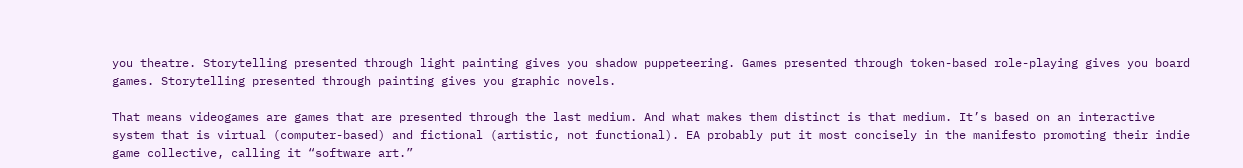you theatre. Storytelling presented through light painting gives you shadow puppeteering. Games presented through token-based role-playing gives you board games. Storytelling presented through painting gives you graphic novels.

That means videogames are games that are presented through the last medium. And what makes them distinct is that medium. It’s based on an interactive system that is virtual (computer-based) and fictional (artistic, not functional). EA probably put it most concisely in the manifesto promoting their indie game collective, calling it “software art.”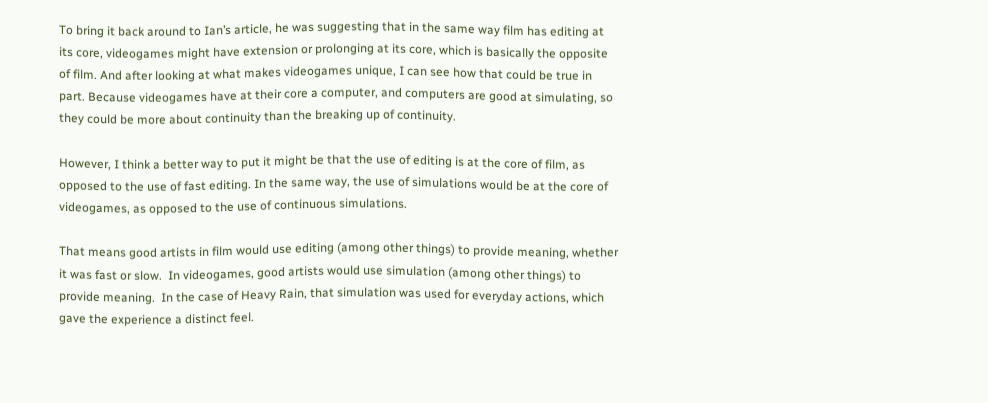To bring it back around to Ian’s article, he was suggesting that in the same way film has editing at its core, videogames might have extension or prolonging at its core, which is basically the opposite of film. And after looking at what makes videogames unique, I can see how that could be true in part. Because videogames have at their core a computer, and computers are good at simulating, so they could be more about continuity than the breaking up of continuity.

However, I think a better way to put it might be that the use of editing is at the core of film, as opposed to the use of fast editing. In the same way, the use of simulations would be at the core of videogames, as opposed to the use of continuous simulations.

That means good artists in film would use editing (among other things) to provide meaning, whether it was fast or slow.  In videogames, good artists would use simulation (among other things) to provide meaning.  In the case of Heavy Rain, that simulation was used for everyday actions, which gave the experience a distinct feel.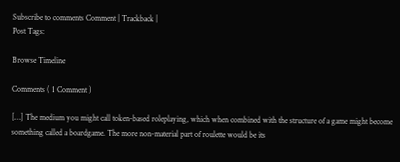Subscribe to comments Comment | Trackback |
Post Tags:

Browse Timeline

Comments ( 1 Comment )

[…] The medium you might call token-based roleplaying, which when combined with the structure of a game might become something called a boardgame. The more non-material part of roulette would be its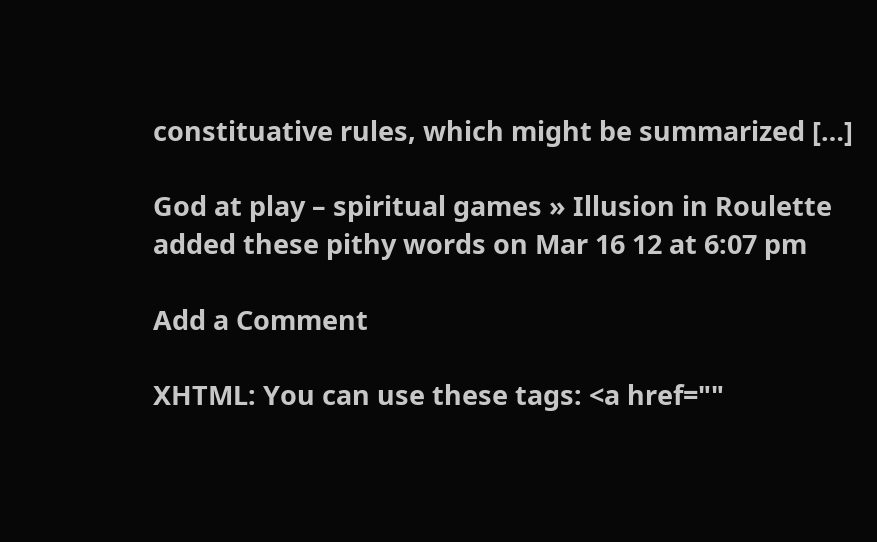constituative rules, which might be summarized […]

God at play – spiritual games » Illusion in Roulette added these pithy words on Mar 16 12 at 6:07 pm

Add a Comment

XHTML: You can use these tags: <a href=""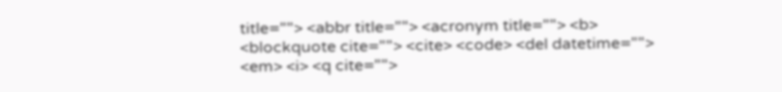title=""> <abbr title=""> <acronym title=""> <b> <blockquote cite=""> <cite> <code> <del datetime=""> <em> <i> <q cite="">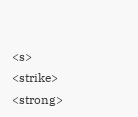<s> <strike> <strong>